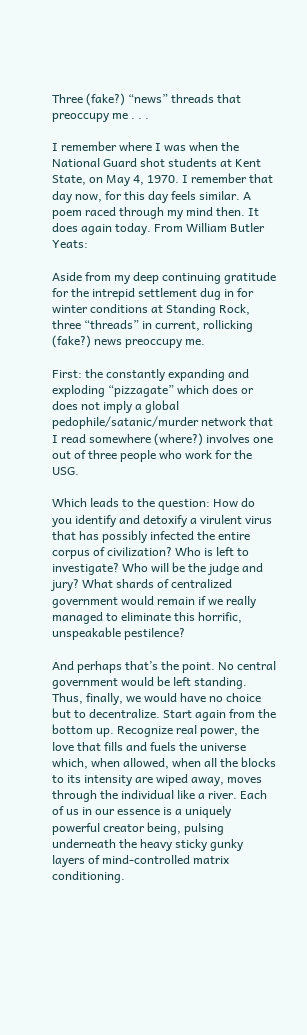Three (fake?) “news” threads that preoccupy me . . .

I remember where I was when the National Guard shot students at Kent State, on May 4, 1970. I remember that day now, for this day feels similar. A poem raced through my mind then. It does again today. From William Butler Yeats:

Aside from my deep continuing gratitude for the intrepid settlement dug in for winter conditions at Standing Rock, three “threads” in current, rollicking (fake?) news preoccupy me.

First: the constantly expanding and exploding “pizzagate” which does or does not imply a global pedophile/satanic/murder network that I read somewhere (where?) involves one out of three people who work for the USG.

Which leads to the question: How do you identify and detoxify a virulent virus that has possibly infected the entire corpus of civilization? Who is left to investigate? Who will be the judge and jury? What shards of centralized government would remain if we really managed to eliminate this horrific, unspeakable pestilence?

And perhaps that’s the point. No central government would be left standing. Thus, finally, we would have no choice but to decentralize. Start again from the bottom up. Recognize real power, the love that fills and fuels the universe which, when allowed, when all the blocks to its intensity are wiped away, moves through the individual like a river. Each of us in our essence is a uniquely powerful creator being, pulsing underneath the heavy sticky gunky layers of mind-controlled matrix conditioning.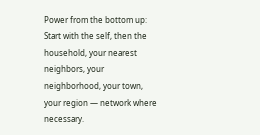Power from the bottom up: Start with the self, then the household, your nearest neighbors, your neighborhood, your town, your region — network where necessary.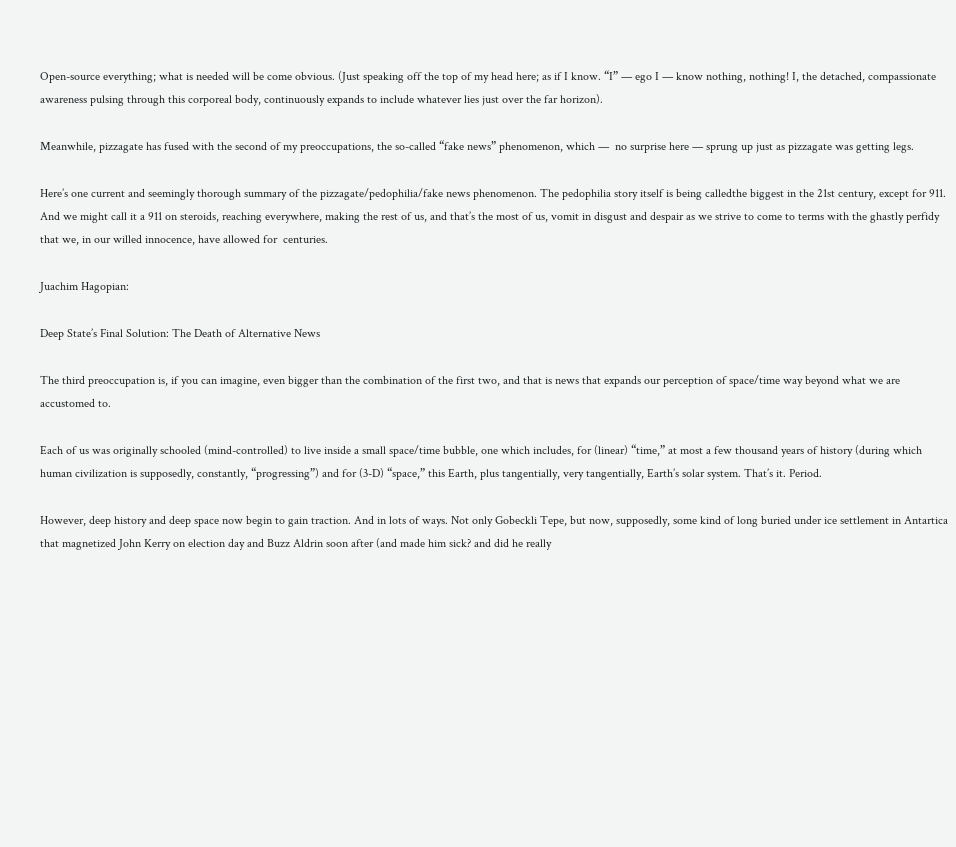Open-source everything; what is needed will be come obvious. (Just speaking off the top of my head here; as if I know. “I” — ego I — know nothing, nothing! I, the detached, compassionate  awareness pulsing through this corporeal body, continuously expands to include whatever lies just over the far horizon).

Meanwhile, pizzagate has fused with the second of my preoccupations, the so-called “fake news” phenomenon, which —  no surprise here — sprung up just as pizzagate was getting legs.

Here’s one current and seemingly thorough summary of the pizzagate/pedophilia/fake news phenomenon. The pedophilia story itself is being calledthe biggest in the 21st century, except for 911. And we might call it a 911 on steroids, reaching everywhere, making the rest of us, and that’s the most of us, vomit in disgust and despair as we strive to come to terms with the ghastly perfidy that we, in our willed innocence, have allowed for  centuries.

Juachim Hagopian:

Deep State’s Final Solution: The Death of Alternative News

The third preoccupation is, if you can imagine, even bigger than the combination of the first two, and that is news that expands our perception of space/time way beyond what we are accustomed to.

Each of us was originally schooled (mind-controlled) to live inside a small space/time bubble, one which includes, for (linear) “time,” at most a few thousand years of history (during which human civilization is supposedly, constantly, “progressing”) and for (3-D) “space,” this Earth, plus tangentially, very tangentially, Earth’s solar system. That’s it. Period.

However, deep history and deep space now begin to gain traction. And in lots of ways. Not only Gobeckli Tepe, but now, supposedly, some kind of long buried under ice settlement in Antartica that magnetized John Kerry on election day and Buzz Aldrin soon after (and made him sick? and did he really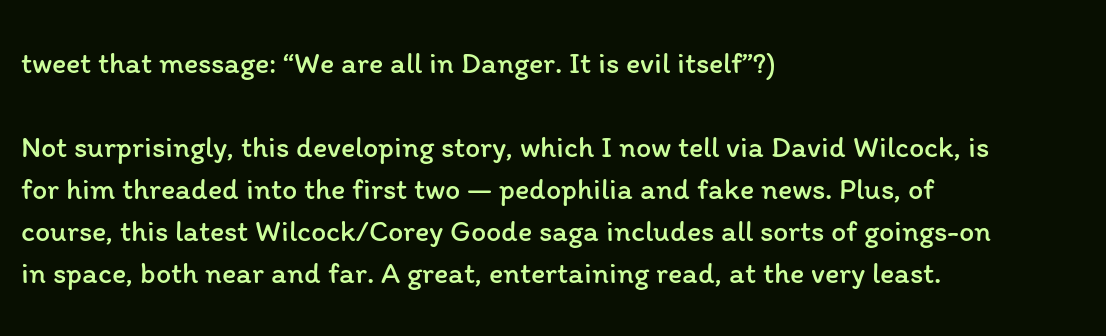tweet that message: “We are all in Danger. It is evil itself”?)

Not surprisingly, this developing story, which I now tell via David Wilcock, is for him threaded into the first two — pedophilia and fake news. Plus, of course, this latest Wilcock/Corey Goode saga includes all sorts of goings-on in space, both near and far. A great, entertaining read, at the very least.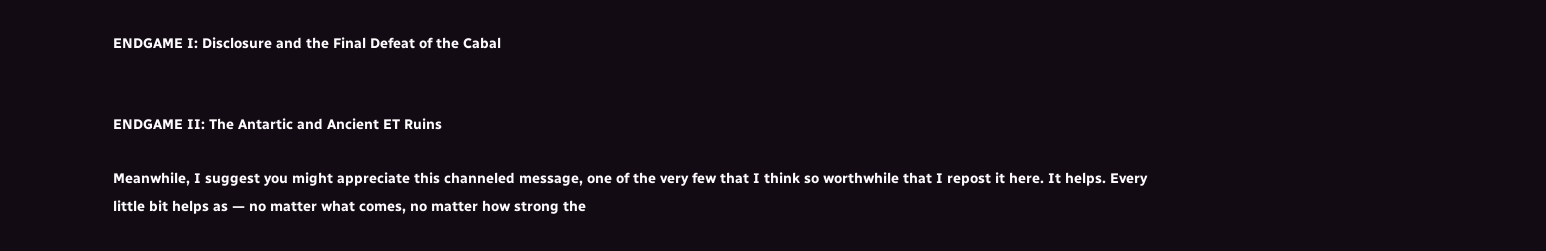ENDGAME I: Disclosure and the Final Defeat of the Cabal


ENDGAME II: The Antartic and Ancient ET Ruins

Meanwhile, I suggest you might appreciate this channeled message, one of the very few that I think so worthwhile that I repost it here. It helps. Every little bit helps as — no matter what comes, no matter how strong the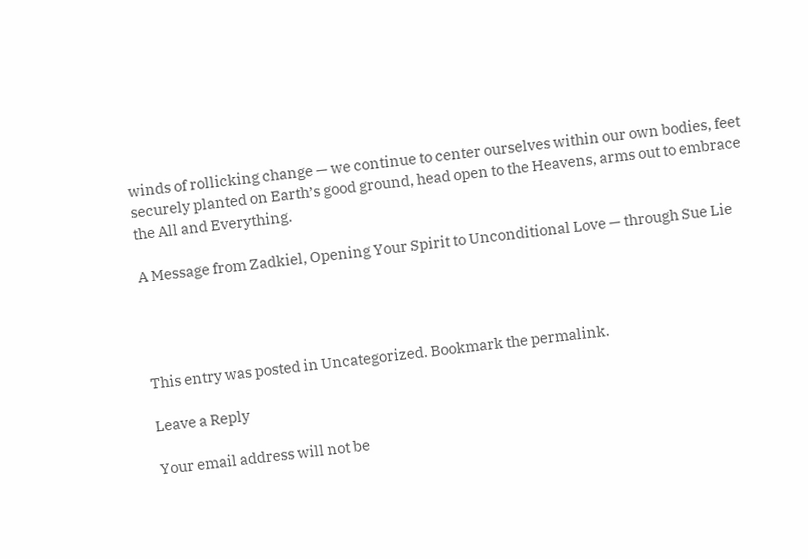winds of rollicking change — we continue to center ourselves within our own bodies, feet securely planted on Earth’s good ground, head open to the Heavens, arms out to embrace the All and Everything.

A Message from Zadkiel, Opening Your Spirit to Unconditional Love — through Sue Lie




This entry was posted in Uncategorized. Bookmark the permalink.

Leave a Reply

Your email address will not be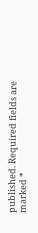published. Required fields are marked *